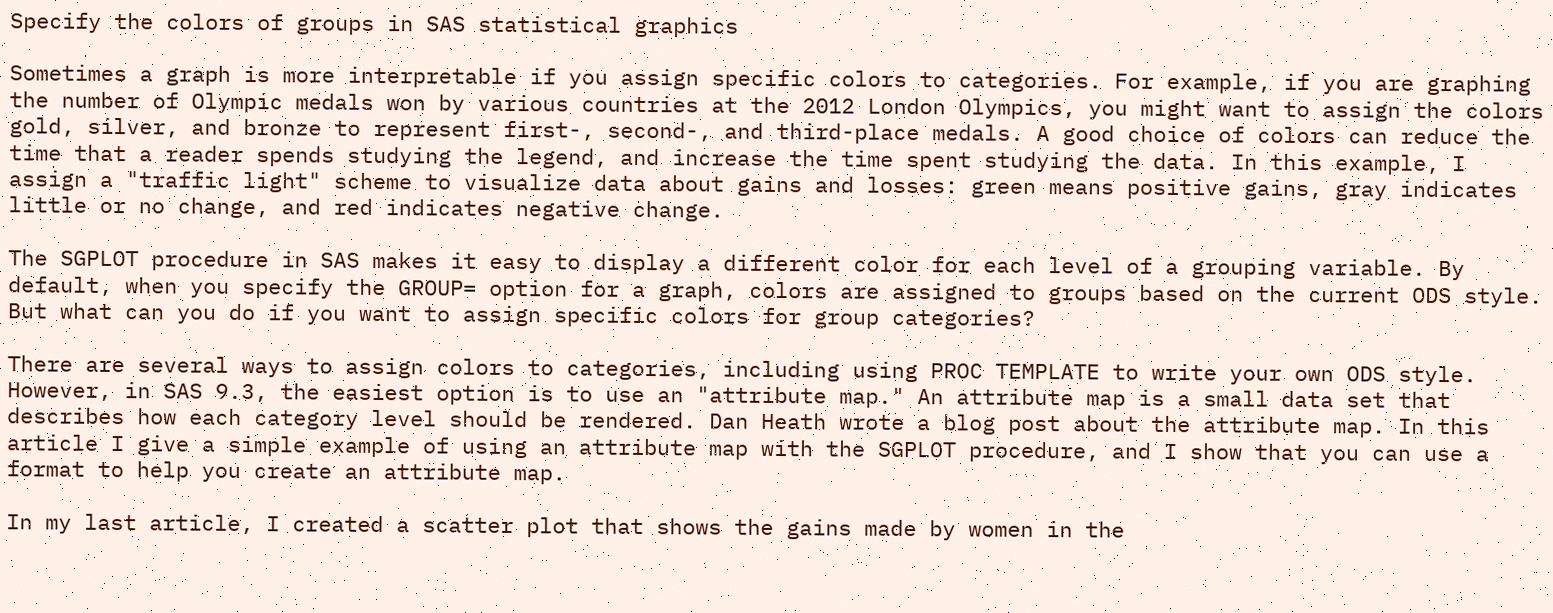Specify the colors of groups in SAS statistical graphics

Sometimes a graph is more interpretable if you assign specific colors to categories. For example, if you are graphing the number of Olympic medals won by various countries at the 2012 London Olympics, you might want to assign the colors gold, silver, and bronze to represent first-, second-, and third-place medals. A good choice of colors can reduce the time that a reader spends studying the legend, and increase the time spent studying the data. In this example, I assign a "traffic light" scheme to visualize data about gains and losses: green means positive gains, gray indicates little or no change, and red indicates negative change.

The SGPLOT procedure in SAS makes it easy to display a different color for each level of a grouping variable. By default, when you specify the GROUP= option for a graph, colors are assigned to groups based on the current ODS style. But what can you do if you want to assign specific colors for group categories?

There are several ways to assign colors to categories, including using PROC TEMPLATE to write your own ODS style. However, in SAS 9.3, the easiest option is to use an "attribute map." An attribute map is a small data set that describes how each category level should be rendered. Dan Heath wrote a blog post about the attribute map. In this article I give a simple example of using an attribute map with the SGPLOT procedure, and I show that you can use a format to help you create an attribute map.

In my last article, I created a scatter plot that shows the gains made by women in the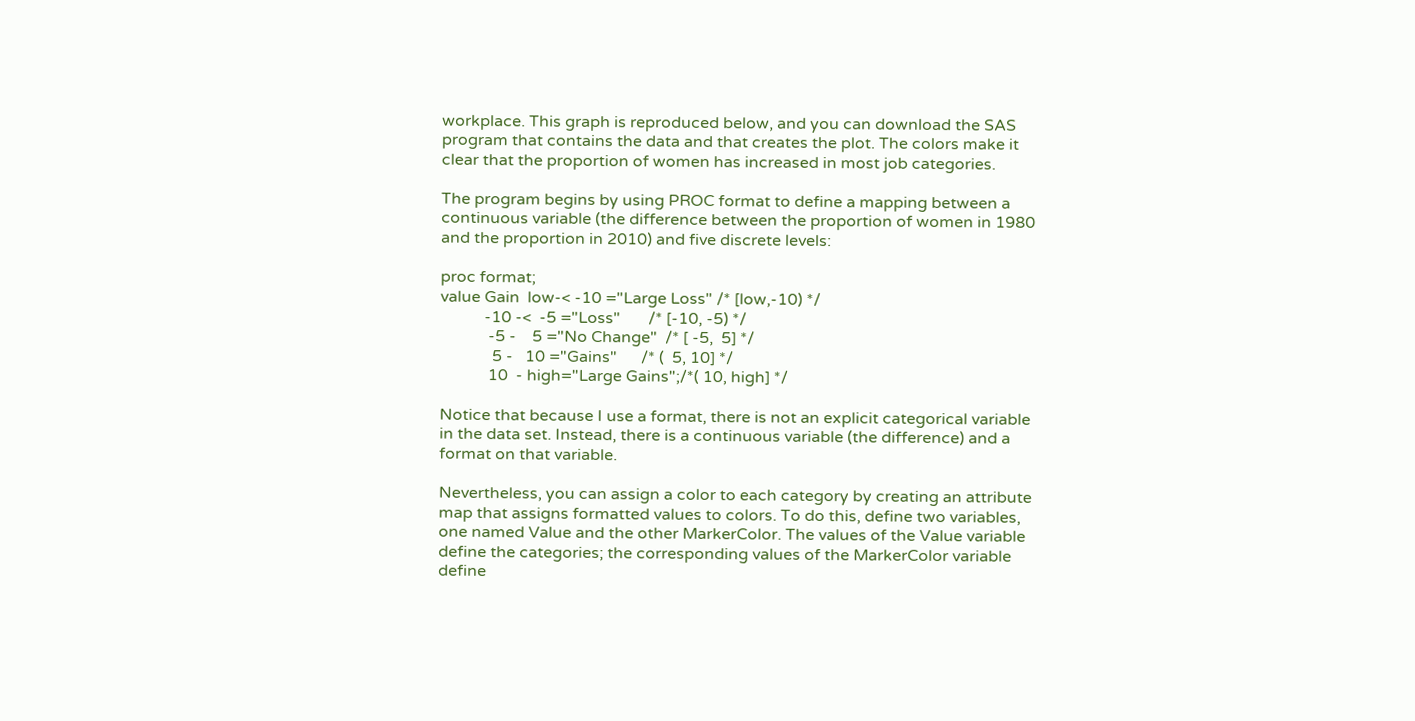workplace. This graph is reproduced below, and you can download the SAS program that contains the data and that creates the plot. The colors make it clear that the proportion of women has increased in most job categories.

The program begins by using PROC format to define a mapping between a continuous variable (the difference between the proportion of women in 1980 and the proportion in 2010) and five discrete levels:

proc format;
value Gain  low-< -10 ="Large Loss" /* [low,-10) */
           -10 -<  -5 ="Loss"       /* [-10, -5) */
            -5 -    5 ="No Change"  /* [ -5,  5] */
             5 -   10 ="Gains"      /* (  5, 10] */
            10  - high="Large Gains";/*( 10, high] */

Notice that because I use a format, there is not an explicit categorical variable in the data set. Instead, there is a continuous variable (the difference) and a format on that variable.

Nevertheless, you can assign a color to each category by creating an attribute map that assigns formatted values to colors. To do this, define two variables, one named Value and the other MarkerColor. The values of the Value variable define the categories; the corresponding values of the MarkerColor variable define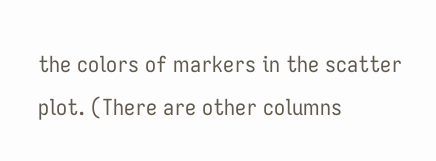the colors of markers in the scatter plot. (There are other columns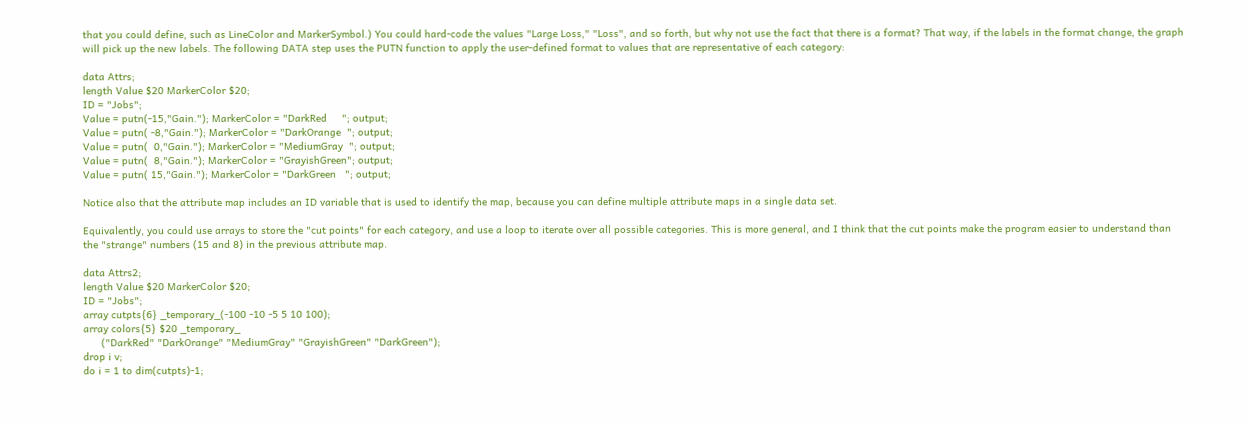that you could define, such as LineColor and MarkerSymbol.) You could hard-code the values "Large Loss," "Loss", and so forth, but why not use the fact that there is a format? That way, if the labels in the format change, the graph will pick up the new labels. The following DATA step uses the PUTN function to apply the user-defined format to values that are representative of each category:

data Attrs;
length Value $20 MarkerColor $20;
ID = "Jobs";
Value = putn(-15,"Gain."); MarkerColor = "DarkRed     "; output;
Value = putn( -8,"Gain."); MarkerColor = "DarkOrange  "; output;
Value = putn(  0,"Gain."); MarkerColor = "MediumGray  "; output;
Value = putn(  8,"Gain."); MarkerColor = "GrayishGreen"; output;
Value = putn( 15,"Gain."); MarkerColor = "DarkGreen   "; output;

Notice also that the attribute map includes an ID variable that is used to identify the map, because you can define multiple attribute maps in a single data set.

Equivalently, you could use arrays to store the "cut points" for each category, and use a loop to iterate over all possible categories. This is more general, and I think that the cut points make the program easier to understand than the "strange" numbers (15 and 8) in the previous attribute map.

data Attrs2;
length Value $20 MarkerColor $20;
ID = "Jobs";
array cutpts{6} _temporary_(-100 -10 -5 5 10 100);
array colors{5} $20 _temporary_
      ("DarkRed" "DarkOrange" "MediumGray" "GrayishGreen" "DarkGreen");
drop i v;
do i = 1 to dim(cutpts)-1;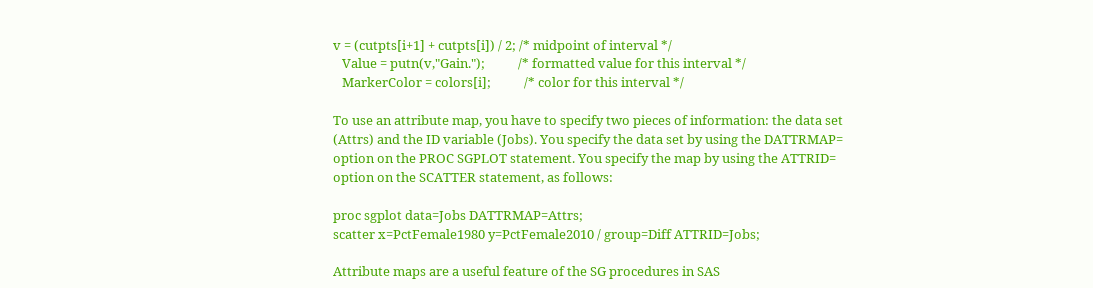v = (cutpts[i+1] + cutpts[i]) / 2; /* midpoint of interval */
   Value = putn(v,"Gain.");           /* formatted value for this interval */
   MarkerColor = colors[i];           /* color for this interval */

To use an attribute map, you have to specify two pieces of information: the data set (Attrs) and the ID variable (Jobs). You specify the data set by using the DATTRMAP= option on the PROC SGPLOT statement. You specify the map by using the ATTRID= option on the SCATTER statement, as follows:

proc sgplot data=Jobs DATTRMAP=Attrs;
scatter x=PctFemale1980 y=PctFemale2010 / group=Diff ATTRID=Jobs;

Attribute maps are a useful feature of the SG procedures in SAS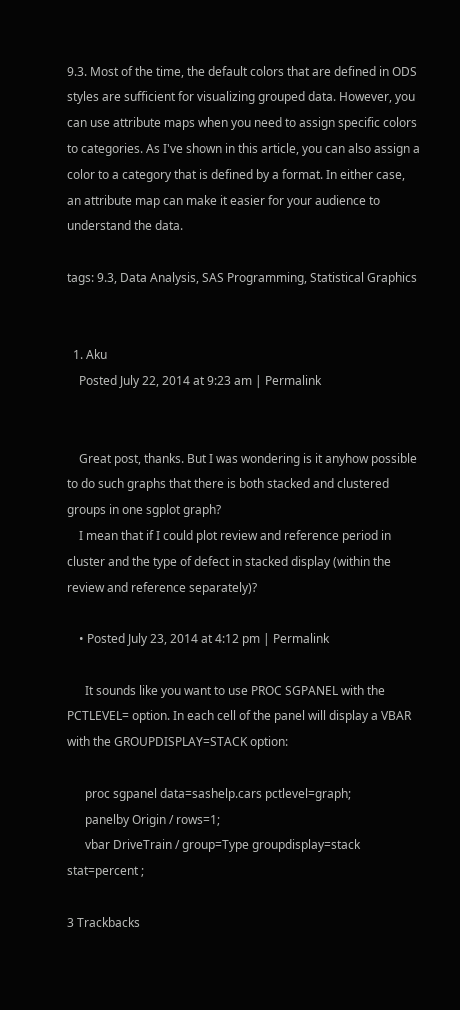9.3. Most of the time, the default colors that are defined in ODS styles are sufficient for visualizing grouped data. However, you can use attribute maps when you need to assign specific colors to categories. As I've shown in this article, you can also assign a color to a category that is defined by a format. In either case, an attribute map can make it easier for your audience to understand the data.

tags: 9.3, Data Analysis, SAS Programming, Statistical Graphics


  1. Aku
    Posted July 22, 2014 at 9:23 am | Permalink


    Great post, thanks. But I was wondering is it anyhow possible to do such graphs that there is both stacked and clustered groups in one sgplot graph?
    I mean that if I could plot review and reference period in cluster and the type of defect in stacked display (within the review and reference separately)?

    • Posted July 23, 2014 at 4:12 pm | Permalink

      It sounds like you want to use PROC SGPANEL with the PCTLEVEL= option. In each cell of the panel will display a VBAR with the GROUPDISPLAY=STACK option:

      proc sgpanel data=sashelp.cars pctlevel=graph;
      panelby Origin / rows=1;
      vbar DriveTrain / group=Type groupdisplay=stack stat=percent ;

3 Trackbacks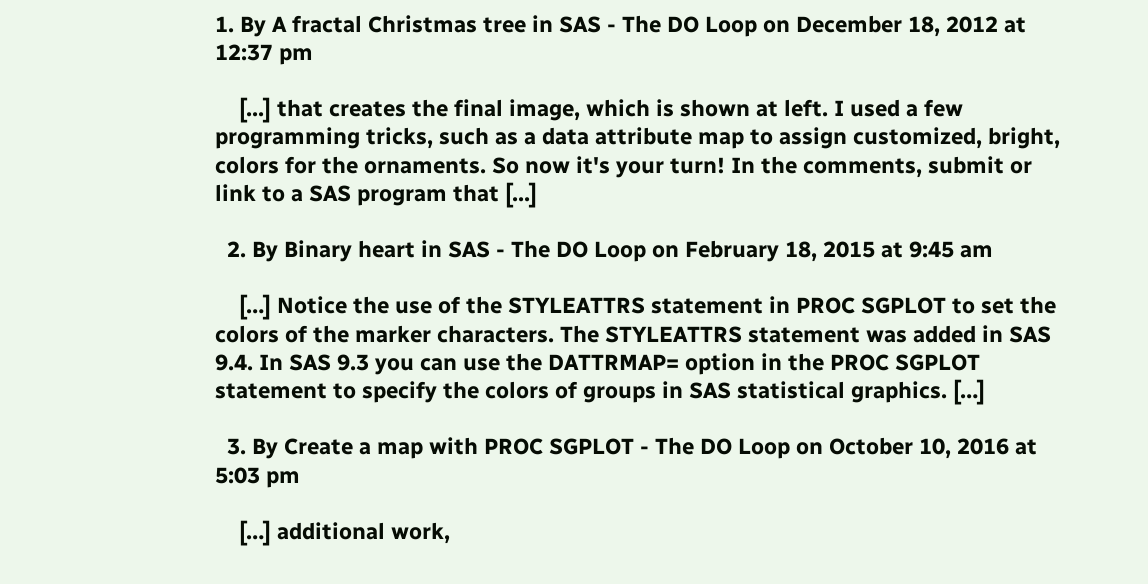1. By A fractal Christmas tree in SAS - The DO Loop on December 18, 2012 at 12:37 pm

    [...] that creates the final image, which is shown at left. I used a few programming tricks, such as a data attribute map to assign customized, bright, colors for the ornaments. So now it's your turn! In the comments, submit or link to a SAS program that [...]

  2. By Binary heart in SAS - The DO Loop on February 18, 2015 at 9:45 am

    […] Notice the use of the STYLEATTRS statement in PROC SGPLOT to set the colors of the marker characters. The STYLEATTRS statement was added in SAS 9.4. In SAS 9.3 you can use the DATTRMAP= option in the PROC SGPLOT statement to specify the colors of groups in SAS statistical graphics. […]

  3. By Create a map with PROC SGPLOT - The DO Loop on October 10, 2016 at 5:03 pm

    […] additional work,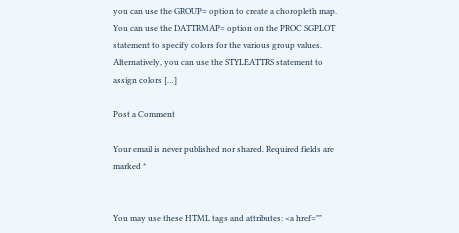you can use the GROUP= option to create a choropleth map. You can use the DATTRMAP= option on the PROC SGPLOT statement to specify colors for the various group values. Alternatively, you can use the STYLEATTRS statement to assign colors […]

Post a Comment

Your email is never published nor shared. Required fields are marked *


You may use these HTML tags and attributes: <a href=""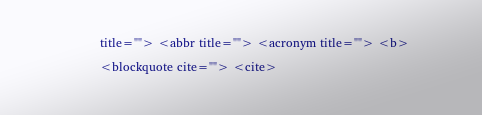title=""> <abbr title=""> <acronym title=""> <b> <blockquote cite=""> <cite>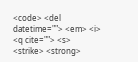<code> <del datetime=""> <em> <i> <q cite=""> <s> <strike> <strong>